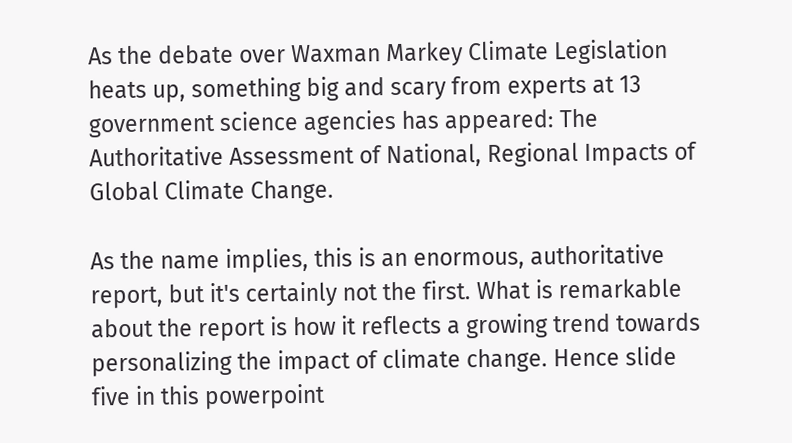As the debate over Waxman Markey Climate Legislation heats up, something big and scary from experts at 13 government science agencies has appeared: The Authoritative Assessment of National, Regional Impacts of Global Climate Change.

As the name implies, this is an enormous, authoritative report, but it's certainly not the first. What is remarkable about the report is how it reflects a growing trend towards personalizing the impact of climate change. Hence slide five in this powerpoint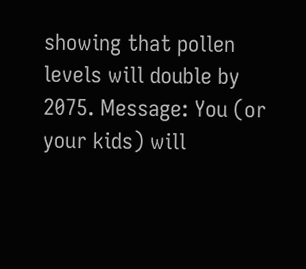showing that pollen levels will double by 2075. Message: You (or your kids) will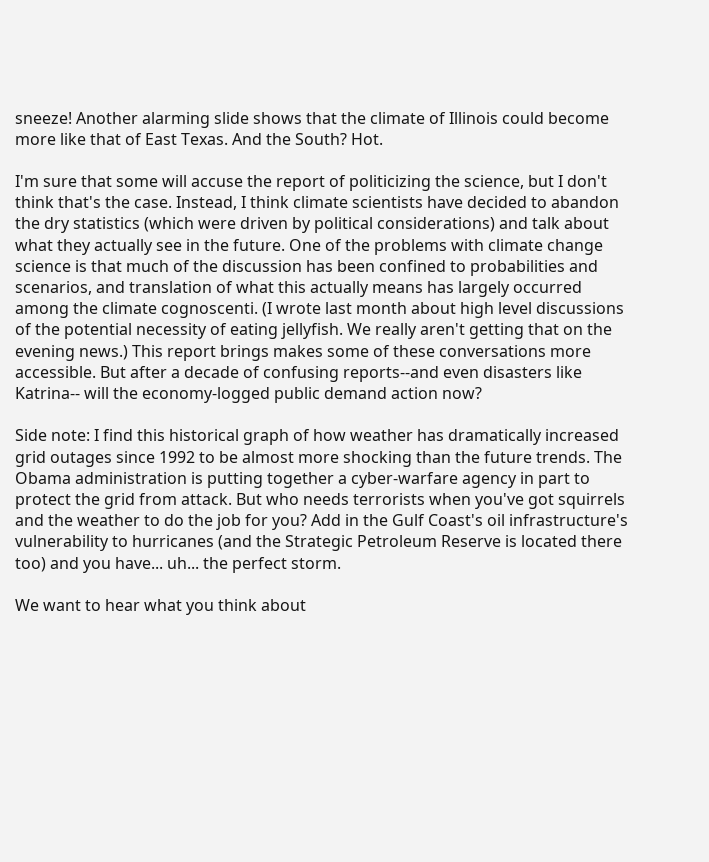sneeze! Another alarming slide shows that the climate of Illinois could become more like that of East Texas. And the South? Hot.

I'm sure that some will accuse the report of politicizing the science, but I don't think that's the case. Instead, I think climate scientists have decided to abandon the dry statistics (which were driven by political considerations) and talk about what they actually see in the future. One of the problems with climate change science is that much of the discussion has been confined to probabilities and scenarios, and translation of what this actually means has largely occurred among the climate cognoscenti. (I wrote last month about high level discussions of the potential necessity of eating jellyfish. We really aren't getting that on the evening news.) This report brings makes some of these conversations more accessible. But after a decade of confusing reports--and even disasters like Katrina-- will the economy-logged public demand action now?

Side note: I find this historical graph of how weather has dramatically increased grid outages since 1992 to be almost more shocking than the future trends. The Obama administration is putting together a cyber-warfare agency in part to protect the grid from attack. But who needs terrorists when you've got squirrels and the weather to do the job for you? Add in the Gulf Coast's oil infrastructure's vulnerability to hurricanes (and the Strategic Petroleum Reserve is located there too) and you have... uh... the perfect storm.

We want to hear what you think about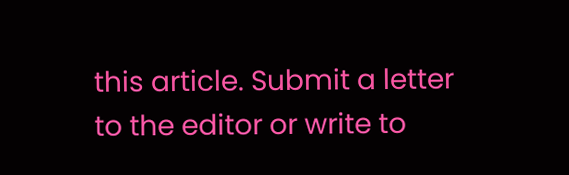this article. Submit a letter to the editor or write to